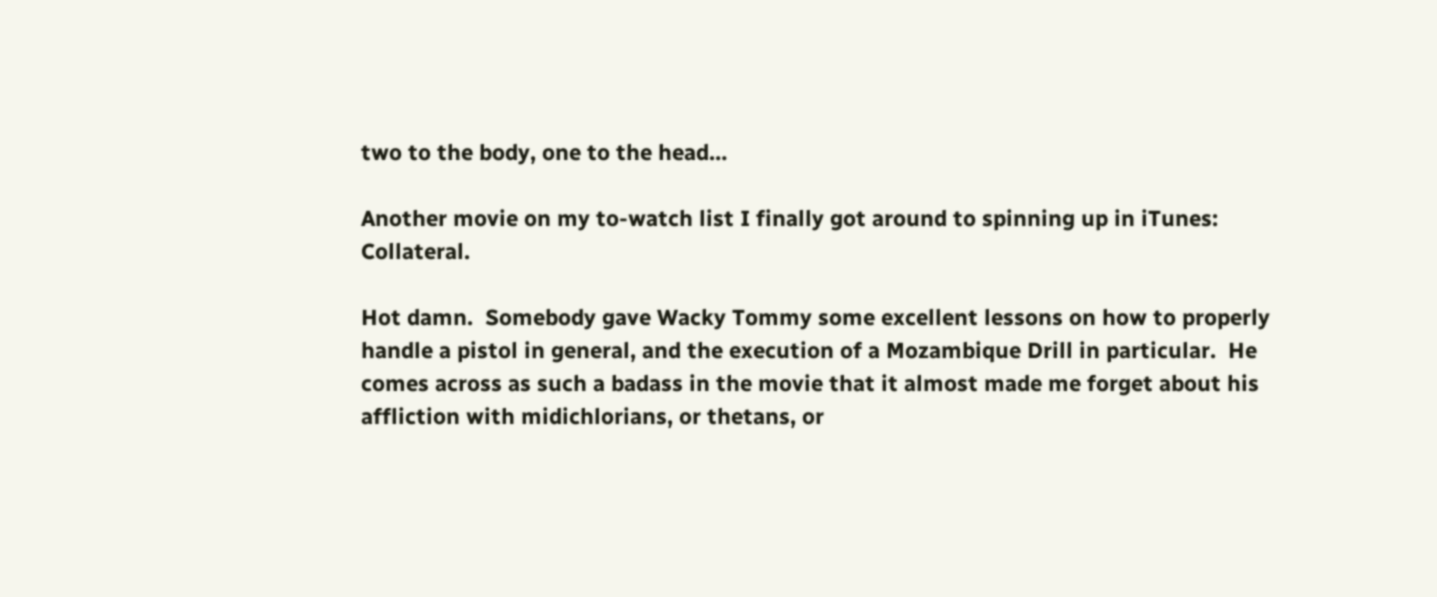two to the body, one to the head…

Another movie on my to-watch list I finally got around to spinning up in iTunes: Collateral.

Hot damn.  Somebody gave Wacky Tommy some excellent lessons on how to properly handle a pistol in general, and the execution of a Mozambique Drill in particular.  He comes across as such a badass in the movie that it almost made me forget about his affliction with midichlorians, or thetans, or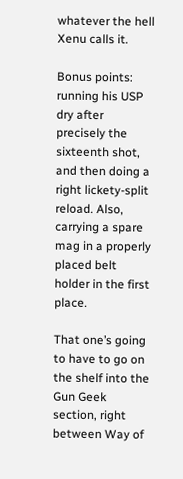whatever the hell Xenu calls it.

Bonus points: running his USP dry after precisely the sixteenth shot, and then doing a right lickety-split reload. Also, carrying a spare mag in a properly placed belt holder in the first place.

That one’s going to have to go on the shelf into the Gun Geek section, right between Way of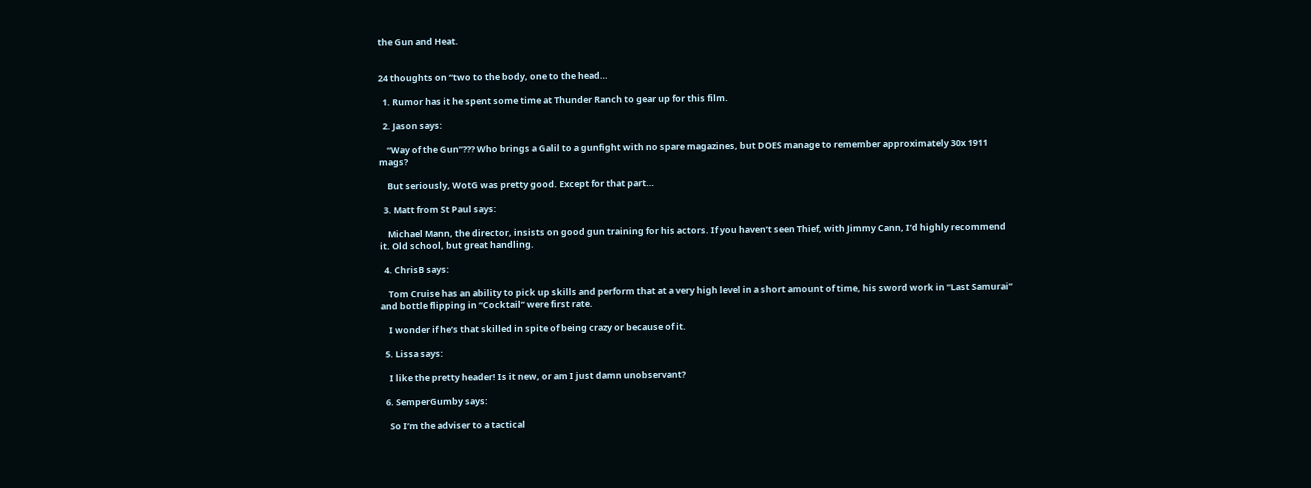the Gun and Heat.


24 thoughts on “two to the body, one to the head…

  1. Rumor has it he spent some time at Thunder Ranch to gear up for this film.

  2. Jason says:

    “Way of the Gun”??? Who brings a Galil to a gunfight with no spare magazines, but DOES manage to remember approximately 30x 1911 mags?

    But seriously, WotG was pretty good. Except for that part…

  3. Matt from St Paul says:

    Michael Mann, the director, insists on good gun training for his actors. If you haven’t seen Thief, with Jimmy Cann, I’d highly recommend it. Old school, but great handling.

  4. ChrisB says:

    Tom Cruise has an ability to pick up skills and perform that at a very high level in a short amount of time, his sword work in “Last Samurai” and bottle flipping in “Cocktail” were first rate.

    I wonder if he’s that skilled in spite of being crazy or because of it.

  5. Lissa says:

    I like the pretty header! Is it new, or am I just damn unobservant?

  6. SemperGumby says:

    So I’m the adviser to a tactical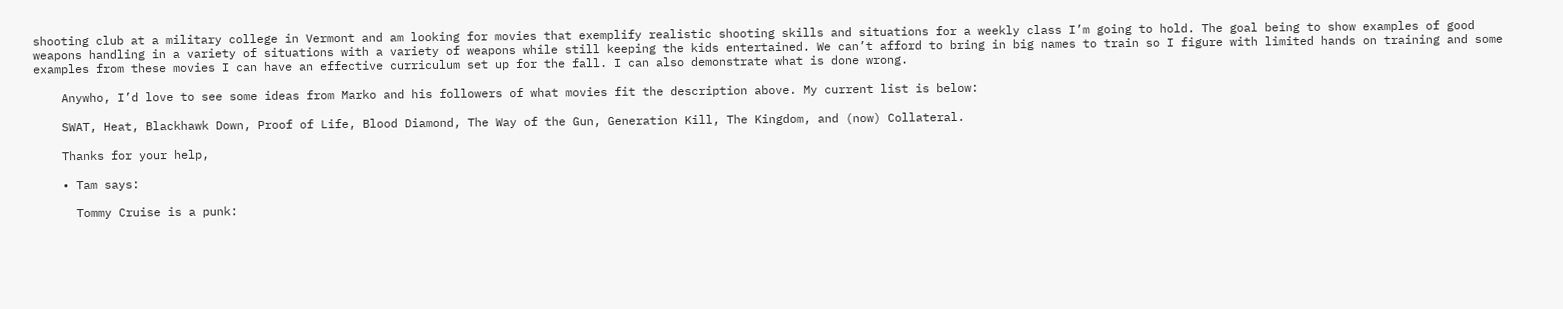shooting club at a military college in Vermont and am looking for movies that exemplify realistic shooting skills and situations for a weekly class I’m going to hold. The goal being to show examples of good weapons handling in a variety of situations with a variety of weapons while still keeping the kids entertained. We can’t afford to bring in big names to train so I figure with limited hands on training and some examples from these movies I can have an effective curriculum set up for the fall. I can also demonstrate what is done wrong.

    Anywho, I’d love to see some ideas from Marko and his followers of what movies fit the description above. My current list is below:

    SWAT, Heat, Blackhawk Down, Proof of Life, Blood Diamond, The Way of the Gun, Generation Kill, The Kingdom, and (now) Collateral.

    Thanks for your help,

    • Tam says:

      Tommy Cruise is a punk: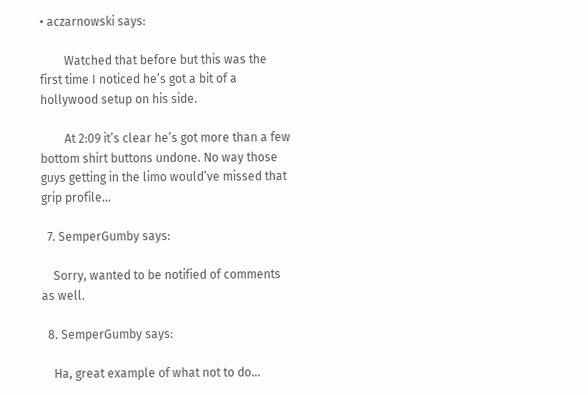• aczarnowski says:

        Watched that before but this was the first time I noticed he’s got a bit of a hollywood setup on his side.

        At 2:09 it’s clear he’s got more than a few bottom shirt buttons undone. No way those guys getting in the limo would’ve missed that grip profile…

  7. SemperGumby says:

    Sorry, wanted to be notified of comments as well.

  8. SemperGumby says:

    Ha, great example of what not to do…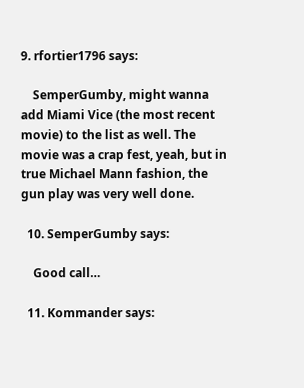9. rfortier1796 says:

    SemperGumby, might wanna add Miami Vice (the most recent movie) to the list as well. The movie was a crap fest, yeah, but in true Michael Mann fashion, the gun play was very well done.

  10. SemperGumby says:

    Good call…

  11. Kommander says: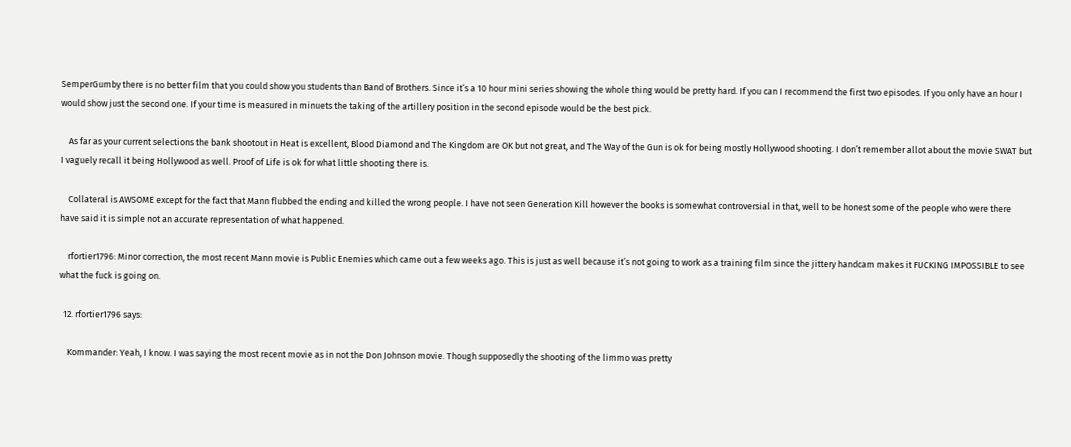SemperGumby there is no better film that you could show you students than Band of Brothers. Since it’s a 10 hour mini series showing the whole thing would be pretty hard. If you can I recommend the first two episodes. If you only have an hour I would show just the second one. If your time is measured in minuets the taking of the artillery position in the second episode would be the best pick.

    As far as your current selections the bank shootout in Heat is excellent, Blood Diamond and The Kingdom are OK but not great, and The Way of the Gun is ok for being mostly Hollywood shooting. I don’t remember allot about the movie SWAT but I vaguely recall it being Hollywood as well. Proof of Life is ok for what little shooting there is.

    Collateral is AWSOME except for the fact that Mann flubbed the ending and killed the wrong people. I have not seen Generation Kill however the books is somewhat controversial in that, well to be honest some of the people who were there have said it is simple not an accurate representation of what happened.

    rfortier1796: Minor correction, the most recent Mann movie is Public Enemies which came out a few weeks ago. This is just as well because it’s not going to work as a training film since the jittery handcam makes it FUCKING IMPOSSIBLE to see what the fuck is going on.

  12. rfortier1796 says:

    Kommander: Yeah, I know. I was saying the most recent movie as in not the Don Johnson movie. Though supposedly the shooting of the limmo was pretty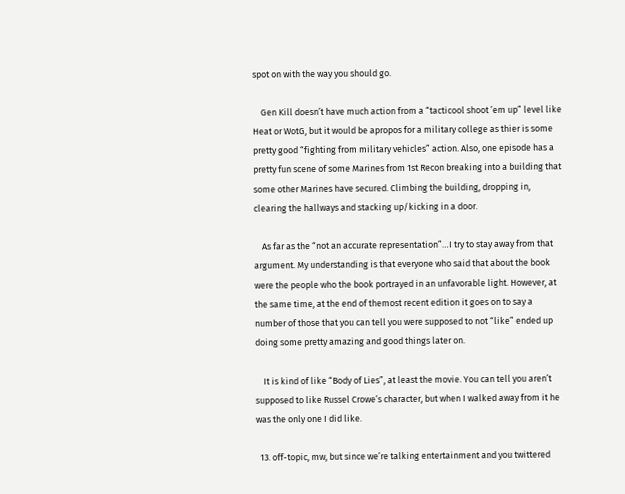spot on with the way you should go.

    Gen Kill doesn’t have much action from a “tacticool shoot ’em up” level like Heat or WotG, but it would be apropos for a military college as thier is some pretty good “fighting from military vehicles” action. Also, one episode has a pretty fun scene of some Marines from 1st Recon breaking into a building that some other Marines have secured. Climbing the building, dropping in, clearing the hallways and stacking up/kicking in a door.

    As far as the “not an accurate representation”…I try to stay away from that argument. My understanding is that everyone who said that about the book were the people who the book portrayed in an unfavorable light. However, at the same time, at the end of themost recent edition it goes on to say a number of those that you can tell you were supposed to not “like” ended up doing some pretty amazing and good things later on.

    It is kind of like “Body of Lies”, at least the movie. You can tell you aren’t supposed to like Russel Crowe’s character, but when I walked away from it he was the only one I did like.

  13. off-topic, mw, but since we’re talking entertainment and you twittered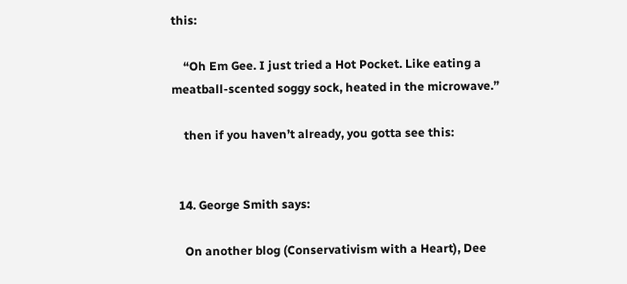this:

    “Oh Em Gee. I just tried a Hot Pocket. Like eating a meatball-scented soggy sock, heated in the microwave.”

    then if you haven’t already, you gotta see this:


  14. George Smith says:

    On another blog (Conservativism with a Heart), Dee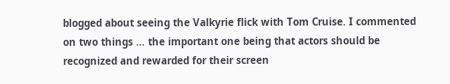blogged about seeing the Valkyrie flick with Tom Cruise. I commented on two things … the important one being that actors should be recognized and rewarded for their screen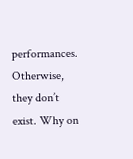performances. Otherwise, they don’t exist. Why on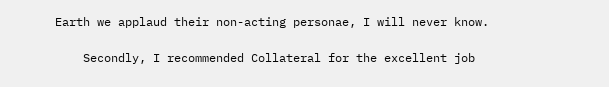Earth we applaud their non-acting personae, I will never know.

    Secondly, I recommended Collateral for the excellent job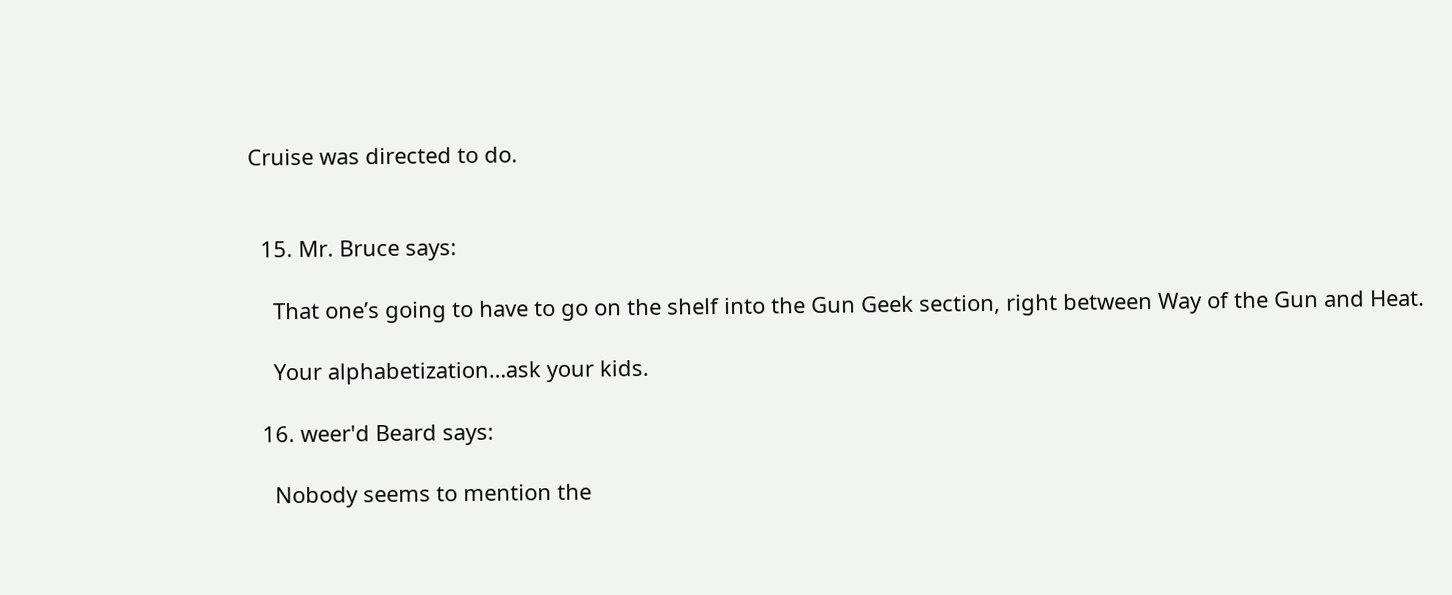Cruise was directed to do.


  15. Mr. Bruce says:

    That one’s going to have to go on the shelf into the Gun Geek section, right between Way of the Gun and Heat.

    Your alphabetization…ask your kids.

  16. weer'd Beard says:

    Nobody seems to mention the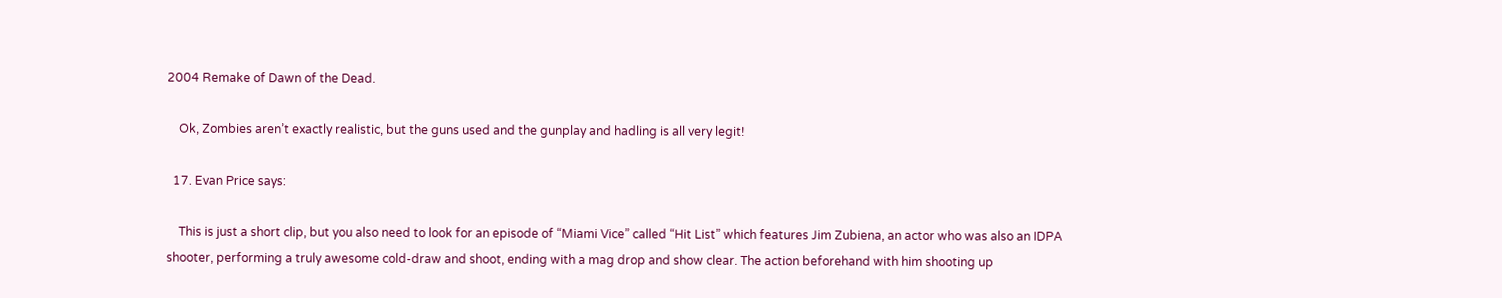2004 Remake of Dawn of the Dead.

    Ok, Zombies aren’t exactly realistic, but the guns used and the gunplay and hadling is all very legit!

  17. Evan Price says:

    This is just a short clip, but you also need to look for an episode of “Miami Vice” called “Hit List” which features Jim Zubiena, an actor who was also an IDPA shooter, performing a truly awesome cold-draw and shoot, ending with a mag drop and show clear. The action beforehand with him shooting up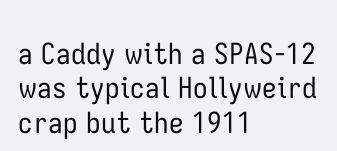a Caddy with a SPAS-12 was typical Hollyweird crap but the 1911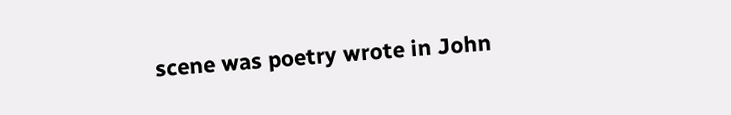scene was poetry wrote in John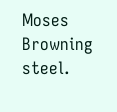Moses Browning steel.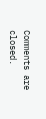Comments are closed.